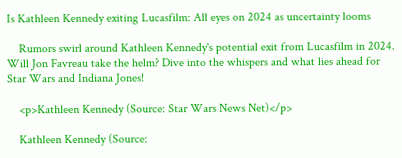Is Kathleen Kennedy exiting Lucasfilm: All eyes on 2024 as uncertainty looms

    Rumors swirl around Kathleen Kennedy's potential exit from Lucasfilm in 2024. Will Jon Favreau take the helm? Dive into the whispers and what lies ahead for Star Wars and Indiana Jones!

    <p>Kathleen Kennedy (Source: Star Wars News Net)</p>

    Kathleen Kennedy (Source: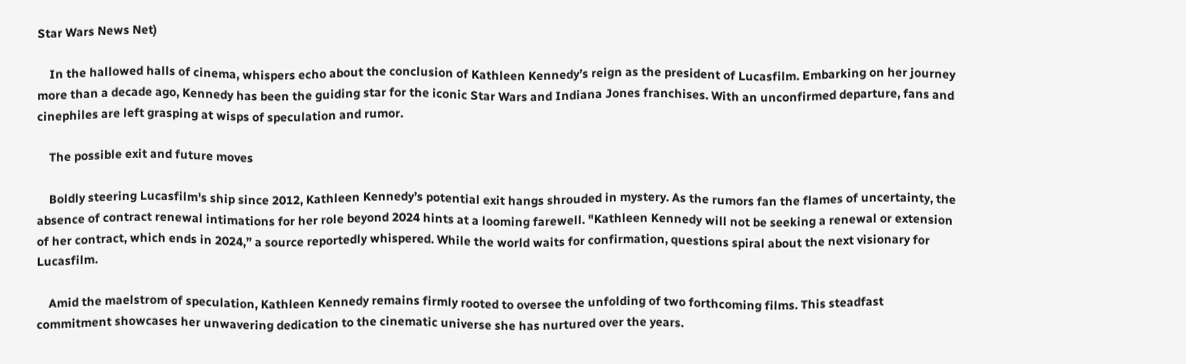Star Wars News Net)

    In the hallowed halls of cinema, whispers echo about the conclusion of Kathleen Kennedy’s reign as the president of Lucasfilm. Embarking on her journey more than a decade ago, Kennedy has been the guiding star for the iconic Star Wars and Indiana Jones franchises. With an unconfirmed departure, fans and cinephiles are left grasping at wisps of speculation and rumor.

    The possible exit and future moves

    Boldly steering Lucasfilm's ship since 2012, Kathleen Kennedy’s potential exit hangs shrouded in mystery. As the rumors fan the flames of uncertainty, the absence of contract renewal intimations for her role beyond 2024 hints at a looming farewell. "Kathleen Kennedy will not be seeking a renewal or extension of her contract, which ends in 2024,” a source reportedly whispered. While the world waits for confirmation, questions spiral about the next visionary for Lucasfilm.

    Amid the maelstrom of speculation, Kathleen Kennedy remains firmly rooted to oversee the unfolding of two forthcoming films. This steadfast commitment showcases her unwavering dedication to the cinematic universe she has nurtured over the years.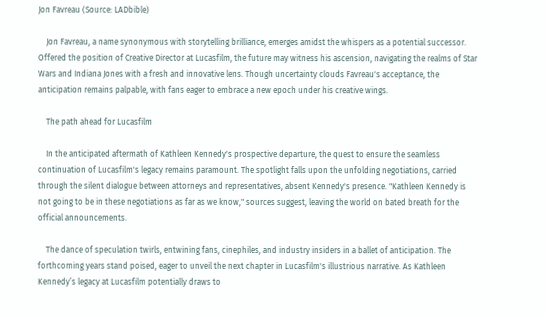Jon Favreau (Source: LADbible)

    Jon Favreau, a name synonymous with storytelling brilliance, emerges amidst the whispers as a potential successor. Offered the position of Creative Director at Lucasfilm, the future may witness his ascension, navigating the realms of Star Wars and Indiana Jones with a fresh and innovative lens. Though uncertainty clouds Favreau's acceptance, the anticipation remains palpable, with fans eager to embrace a new epoch under his creative wings.

    The path ahead for Lucasfilm

    In the anticipated aftermath of Kathleen Kennedy's prospective departure, the quest to ensure the seamless continuation of Lucasfilm's legacy remains paramount. The spotlight falls upon the unfolding negotiations, carried through the silent dialogue between attorneys and representatives, absent Kennedy's presence. "Kathleen Kennedy is not going to be in these negotiations as far as we know," sources suggest, leaving the world on bated breath for the official announcements.

    The dance of speculation twirls, entwining fans, cinephiles, and industry insiders in a ballet of anticipation. The forthcoming years stand poised, eager to unveil the next chapter in Lucasfilm's illustrious narrative. As Kathleen Kennedy’s legacy at Lucasfilm potentially draws to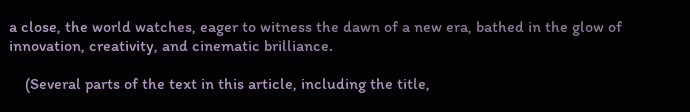a close, the world watches, eager to witness the dawn of a new era, bathed in the glow of innovation, creativity, and cinematic brilliance.

    (Several parts of the text in this article, including the title,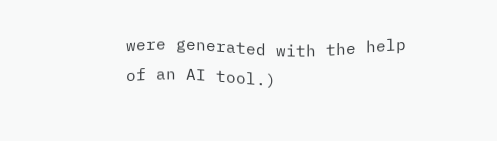were generated with the help of an AI tool.)